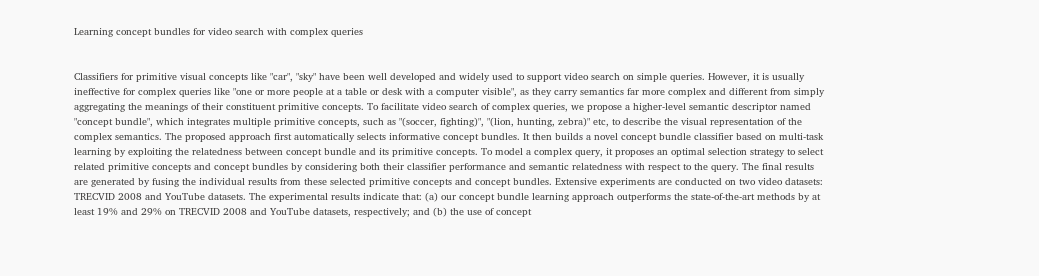Learning concept bundles for video search with complex queries


Classifiers for primitive visual concepts like "car", "sky" have been well developed and widely used to support video search on simple queries. However, it is usually ineffective for complex queries like "one or more people at a table or desk with a computer visible", as they carry semantics far more complex and different from simply aggregating the meanings of their constituent primitive concepts. To facilitate video search of complex queries, we propose a higher-level semantic descriptor named "concept bundle", which integrates multiple primitive concepts, such as "(soccer, fighting)", "(lion, hunting, zebra)" etc, to describe the visual representation of the complex semantics. The proposed approach first automatically selects informative concept bundles. It then builds a novel concept bundle classifier based on multi-task learning by exploiting the relatedness between concept bundle and its primitive concepts. To model a complex query, it proposes an optimal selection strategy to select related primitive concepts and concept bundles by considering both their classifier performance and semantic relatedness with respect to the query. The final results are generated by fusing the individual results from these selected primitive concepts and concept bundles. Extensive experiments are conducted on two video datasets: TRECVID 2008 and YouTube datasets. The experimental results indicate that: (a) our concept bundle learning approach outperforms the state-of-the-art methods by at least 19% and 29% on TRECVID 2008 and YouTube datasets, respectively; and (b) the use of concept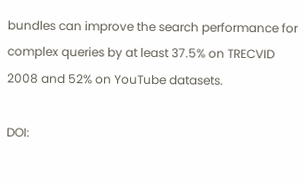bundles can improve the search performance for complex queries by at least 37.5% on TRECVID 2008 and 52% on YouTube datasets.

DOI: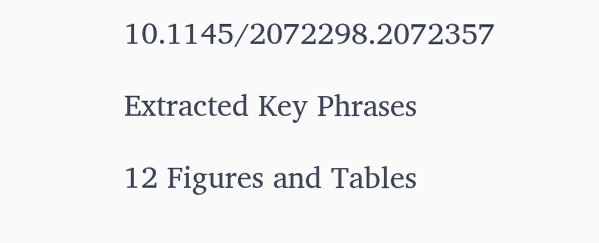10.1145/2072298.2072357

Extracted Key Phrases

12 Figures and Tables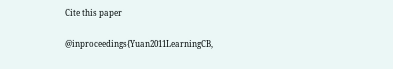Cite this paper

@inproceedings{Yuan2011LearningCB,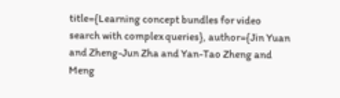title={Learning concept bundles for video search with complex queries}, author={Jin Yuan and Zheng-Jun Zha and Yan-Tao Zheng and Meng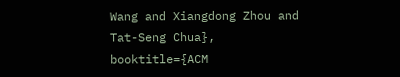Wang and Xiangdong Zhou and Tat-Seng Chua}, booktitle={ACM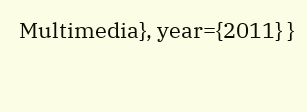Multimedia}, year={2011} }